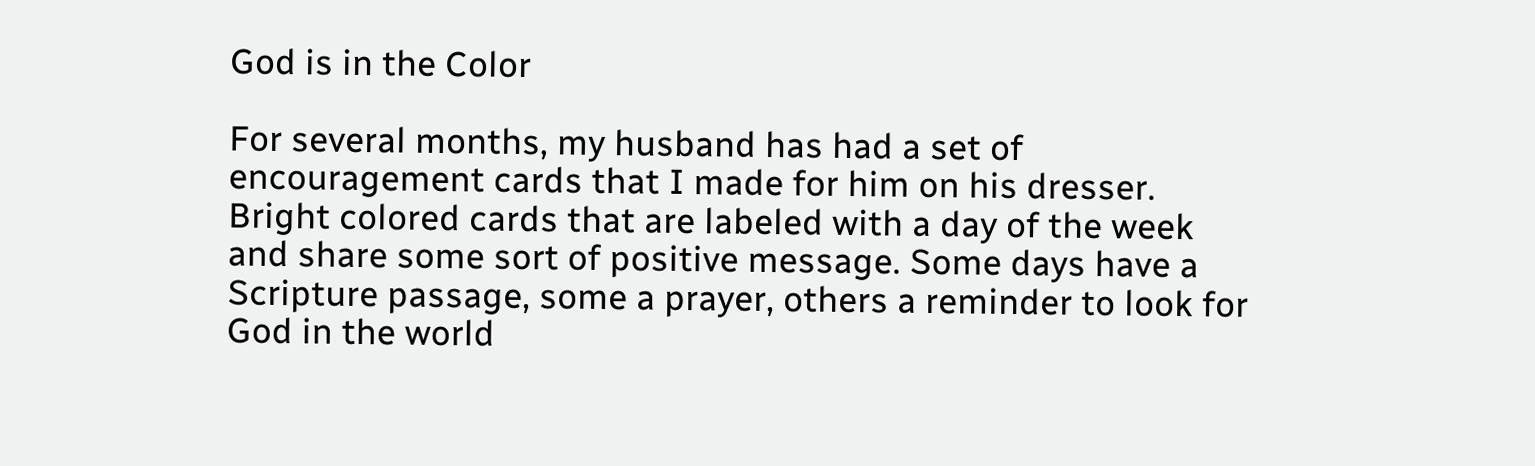God is in the Color

For several months, my husband has had a set of encouragement cards that I made for him on his dresser. Bright colored cards that are labeled with a day of the week and share some sort of positive message. Some days have a Scripture passage, some a prayer, others a reminder to look for God in the world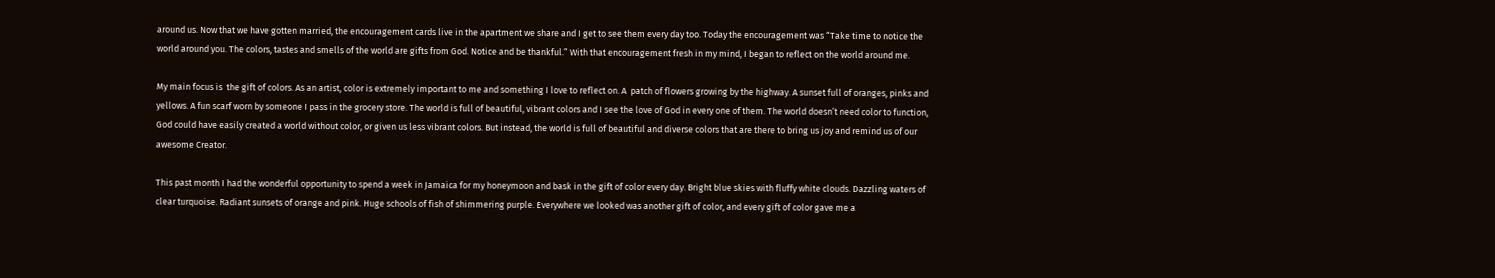around us. Now that we have gotten married, the encouragement cards live in the apartment we share and I get to see them every day too. Today the encouragement was “Take time to notice the world around you. The colors, tastes and smells of the world are gifts from God. Notice and be thankful.” With that encouragement fresh in my mind, I began to reflect on the world around me.

My main focus is  the gift of colors. As an artist, color is extremely important to me and something I love to reflect on. A  patch of flowers growing by the highway. A sunset full of oranges, pinks and yellows. A fun scarf worn by someone I pass in the grocery store. The world is full of beautiful, vibrant colors and I see the love of God in every one of them. The world doesn’t need color to function, God could have easily created a world without color, or given us less vibrant colors. But instead, the world is full of beautiful and diverse colors that are there to bring us joy and remind us of our awesome Creator.

This past month I had the wonderful opportunity to spend a week in Jamaica for my honeymoon and bask in the gift of color every day. Bright blue skies with fluffy white clouds. Dazzling waters of clear turquoise. Radiant sunsets of orange and pink. Huge schools of fish of shimmering purple. Everywhere we looked was another gift of color, and every gift of color gave me a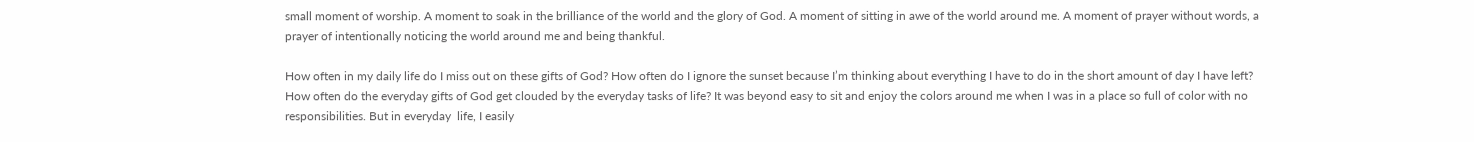small moment of worship. A moment to soak in the brilliance of the world and the glory of God. A moment of sitting in awe of the world around me. A moment of prayer without words, a prayer of intentionally noticing the world around me and being thankful.

How often in my daily life do I miss out on these gifts of God? How often do I ignore the sunset because I’m thinking about everything I have to do in the short amount of day I have left? How often do the everyday gifts of God get clouded by the everyday tasks of life? It was beyond easy to sit and enjoy the colors around me when I was in a place so full of color with no responsibilities. But in everyday  life, I easily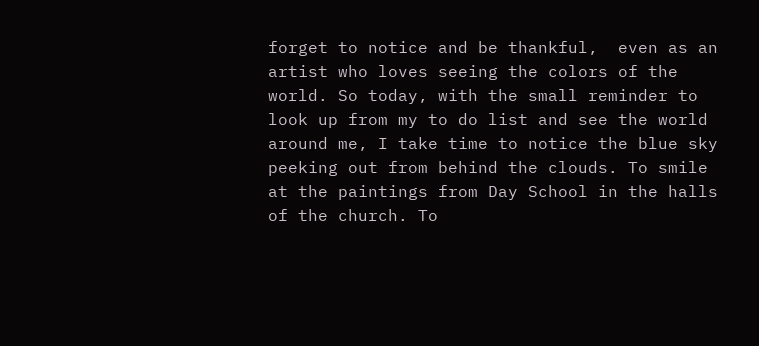forget to notice and be thankful,  even as an artist who loves seeing the colors of the world. So today, with the small reminder to look up from my to do list and see the world around me, I take time to notice the blue sky peeking out from behind the clouds. To smile at the paintings from Day School in the halls of the church. To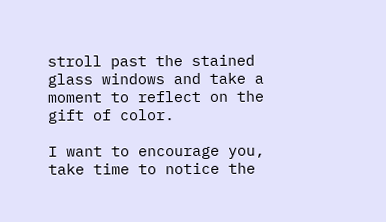stroll past the stained glass windows and take a moment to reflect on the gift of color.

I want to encourage you, take time to notice the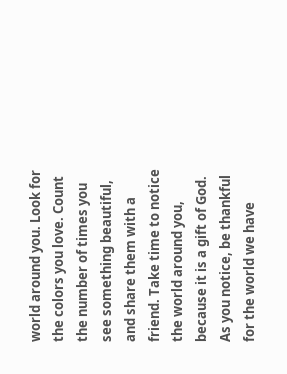world around you. Look for the colors you love. Count the number of times you see something beautiful, and share them with a friend. Take time to notice the world around you, because it is a gift of God. As you notice, be thankful for the world we have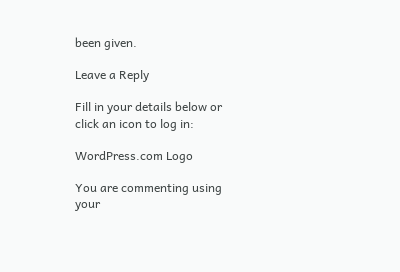been given.

Leave a Reply

Fill in your details below or click an icon to log in:

WordPress.com Logo

You are commenting using your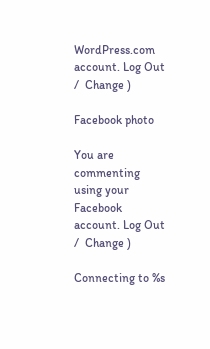WordPress.com account. Log Out /  Change )

Facebook photo

You are commenting using your Facebook account. Log Out /  Change )

Connecting to %s